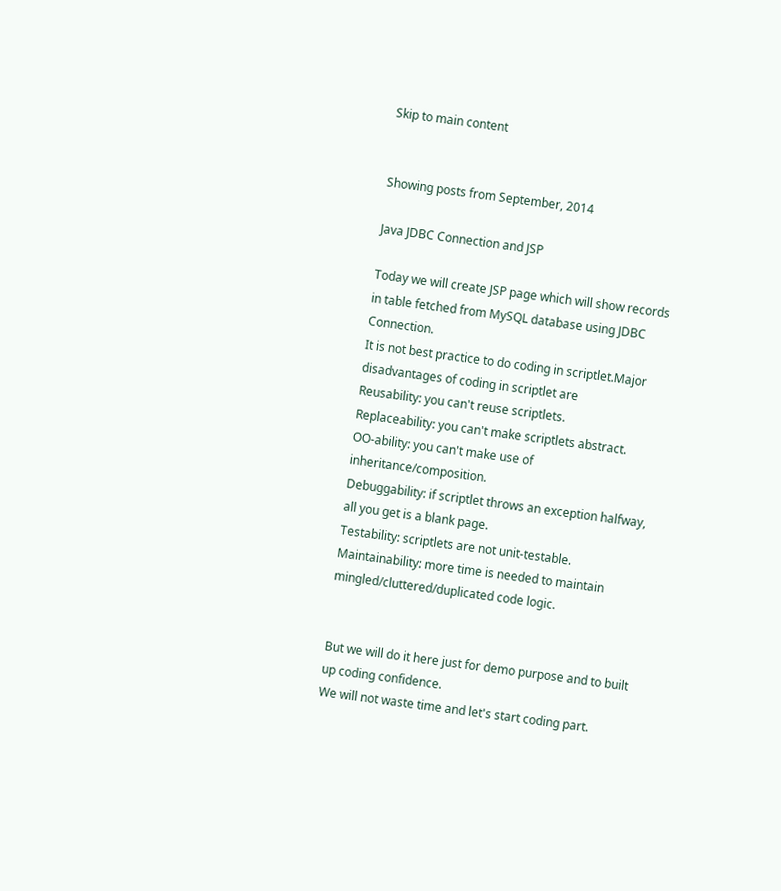Skip to main content


Showing posts from September, 2014

Java JDBC Connection and JSP

Today we will create JSP page which will show records in table fetched from MySQL database using JDBC Connection.
It is not best practice to do coding in scriptlet.Major disadvantages of coding in scriptlet are
Reusability: you can't reuse scriptlets.
Replaceability: you can't make scriptlets abstract.
OO-ability: you can't make use of inheritance/composition.
Debuggability: if scriptlet throws an exception halfway, all you get is a blank page.
Testability: scriptlets are not unit-testable.
Maintainability: more time is needed to maintain mingled/cluttered/duplicated code logic.


But we will do it here just for demo purpose and to built up coding confidence.
We will not waste time and let's start coding part.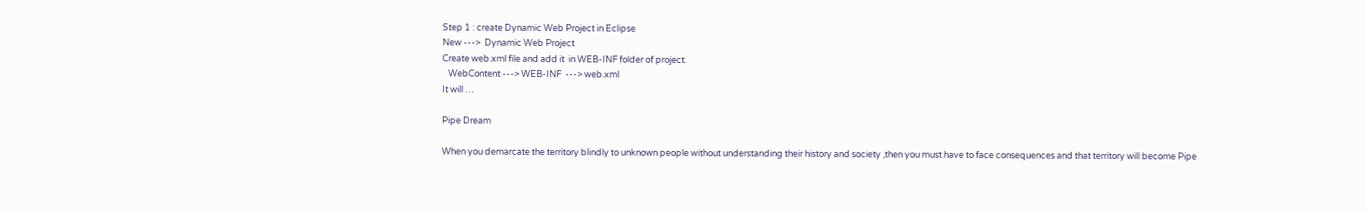Step 1 : create Dynamic Web Project in Eclipse
New --->  Dynamic Web Project
Create web.xml file and add it  in WEB-INF folder of project.
   WebContent ---> WEB-INF  ---> web.xml
It will …

Pipe Dream

When you demarcate the territory blindly to unknown people without understanding their history and society ,then you must have to face consequences and that territory will become Pipe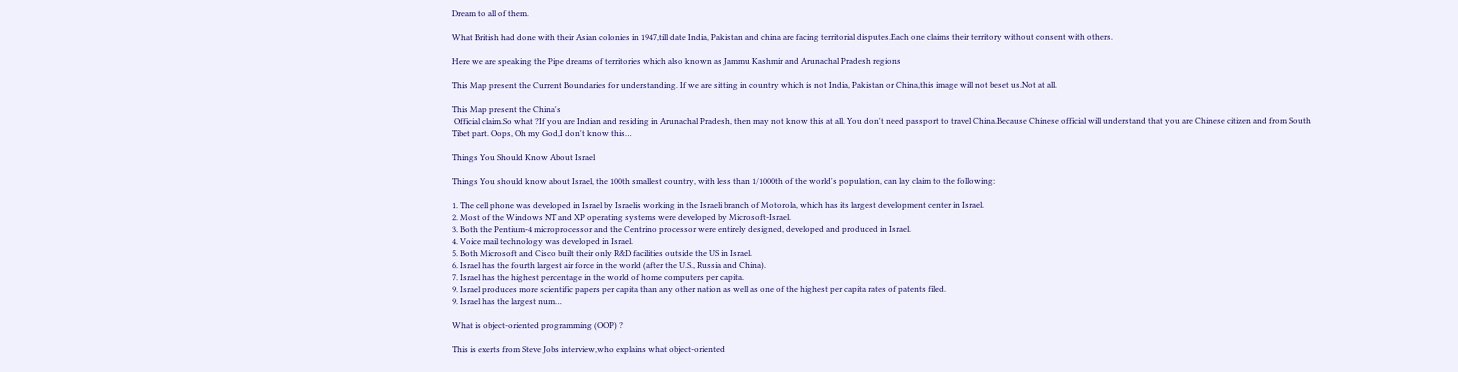Dream to all of them.

What British had done with their Asian colonies in 1947,till date India, Pakistan and china are facing territorial disputes.Each one claims their territory without consent with others.

Here we are speaking the Pipe dreams of territories which also known as Jammu Kashmir and Arunachal Pradesh regions

This Map present the Current Boundaries for understanding. If we are sitting in country which is not India, Pakistan or China,this image will not beset us.Not at all.

This Map present the China's
 Official claim.So what ?If you are Indian and residing in Arunachal Pradesh, then may not know this at all. You don't need passport to travel China.Because Chinese official will understand that you are Chinese citizen and from South Tibet part. Oops, Oh my God,I don't know this…

Things You Should Know About Israel

Things You should know about Israel, the 100th smallest country, with less than 1/1000th of the world's population, can lay claim to the following:

1. The cell phone was developed in Israel by Israelis working in the Israeli branch of Motorola, which has its largest development center in Israel.
2. Most of the Windows NT and XP operating systems were developed by Microsoft-Israel.
3. Both the Pentium-4 microprocessor and the Centrino processor were entirely designed, developed and produced in Israel.
4. Voice mail technology was developed in Israel.
5. Both Microsoft and Cisco built their only R&D facilities outside the US in Israel.
6. Israel has the fourth largest air force in the world (after the U.S., Russia and China).
7. Israel has the highest percentage in the world of home computers per capita.
9. Israel produces more scientific papers per capita than any other nation as well as one of the highest per capita rates of patents filed.
9. Israel has the largest num…

What is object-oriented programming (OOP) ?

This is exerts from Steve Jobs interview,who explains what object-oriented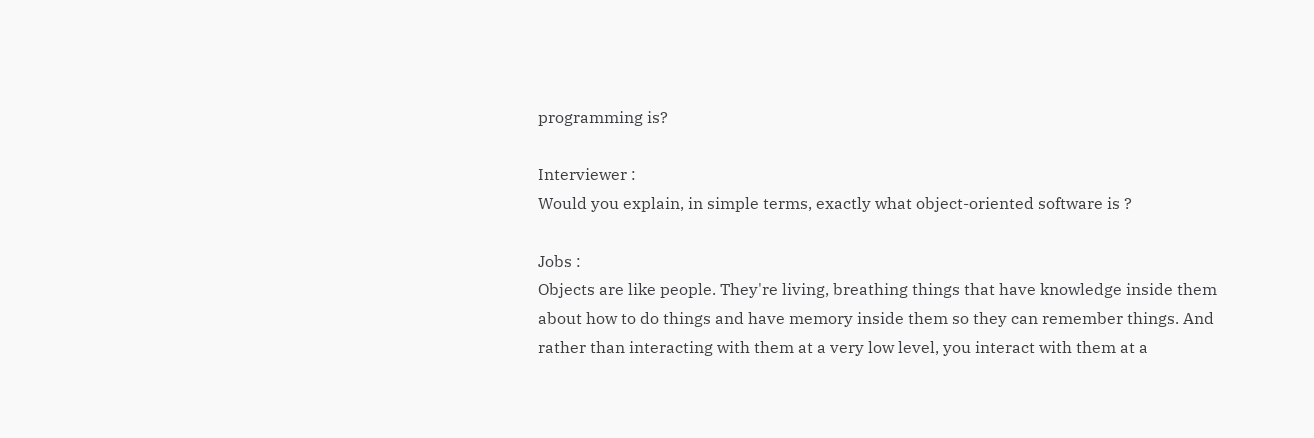programming is?

Interviewer :
Would you explain, in simple terms, exactly what object-oriented software is ?

Jobs :
Objects are like people. They're living, breathing things that have knowledge inside them about how to do things and have memory inside them so they can remember things. And rather than interacting with them at a very low level, you interact with them at a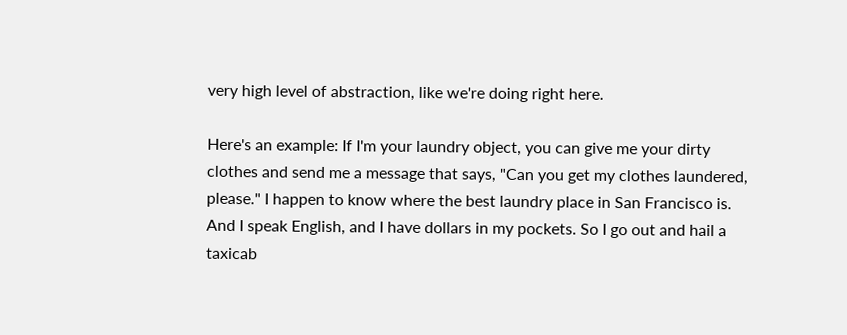very high level of abstraction, like we're doing right here.

Here's an example: If I'm your laundry object, you can give me your dirty clothes and send me a message that says, "Can you get my clothes laundered, please." I happen to know where the best laundry place in San Francisco is. And I speak English, and I have dollars in my pockets. So I go out and hail a taxicab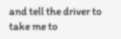and tell the driver to take me to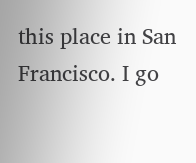this place in San Francisco. I go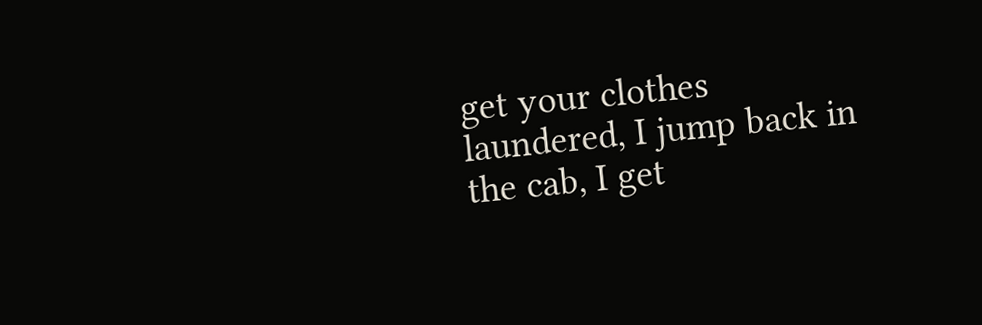get your clothes laundered, I jump back in the cab, I get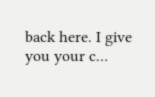back here. I give you your c…